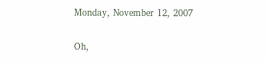Monday, November 12, 2007

Oh,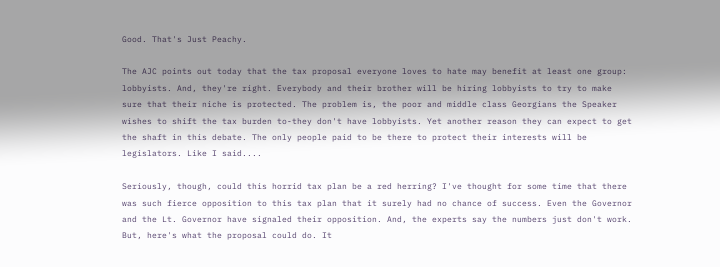Good. That's Just Peachy.

The AJC points out today that the tax proposal everyone loves to hate may benefit at least one group: lobbyists. And, they're right. Everybody and their brother will be hiring lobbyists to try to make sure that their niche is protected. The problem is, the poor and middle class Georgians the Speaker wishes to shift the tax burden to-they don't have lobbyists. Yet another reason they can expect to get the shaft in this debate. The only people paid to be there to protect their interests will be legislators. Like I said....

Seriously, though, could this horrid tax plan be a red herring? I've thought for some time that there was such fierce opposition to this tax plan that it surely had no chance of success. Even the Governor and the Lt. Governor have signaled their opposition. And, the experts say the numbers just don't work. But, here's what the proposal could do. It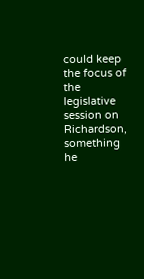could keep the focus of the legislative session on Richardson, something he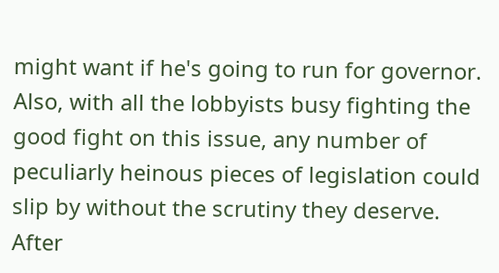might want if he's going to run for governor. Also, with all the lobbyists busy fighting the good fight on this issue, any number of peculiarly heinous pieces of legislation could slip by without the scrutiny they deserve. After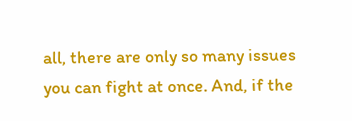all, there are only so many issues you can fight at once. And, if the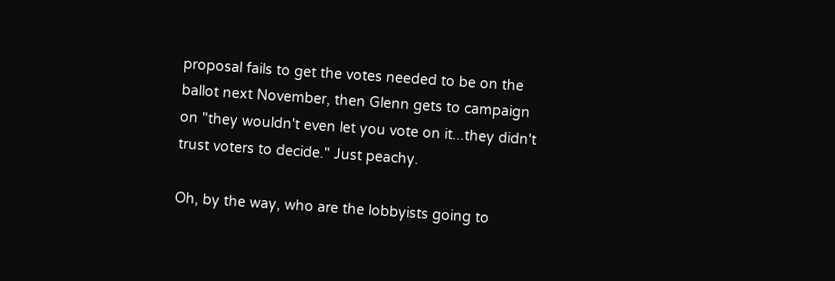proposal fails to get the votes needed to be on the ballot next November, then Glenn gets to campaign on "they wouldn't even let you vote on it...they didn't trust voters to decide." Just peachy.

Oh, by the way, who are the lobbyists going to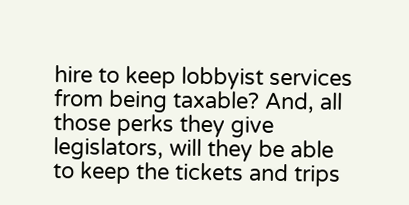hire to keep lobbyist services from being taxable? And, all those perks they give legislators, will they be able to keep the tickets and trips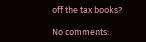off the tax books?

No comments: